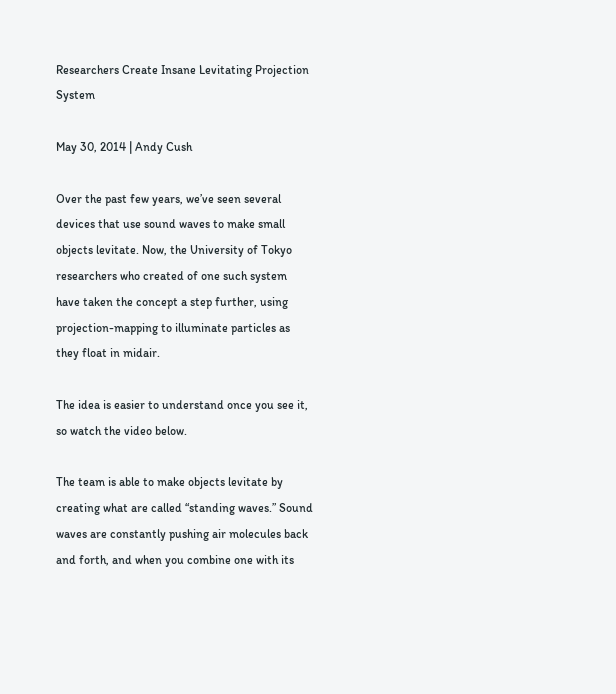Researchers Create Insane Levitating Projection System

May 30, 2014 | Andy Cush

Over the past few years, we’ve seen several devices that use sound waves to make small objects levitate. Now, the University of Tokyo researchers who created of one such system have taken the concept a step further, using projection-mapping to illuminate particles as they float in midair.

The idea is easier to understand once you see it, so watch the video below.

The team is able to make objects levitate by creating what are called “standing waves.” Sound waves are constantly pushing air molecules back and forth, and when you combine one with its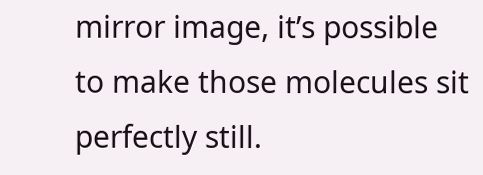mirror image, it’s possible to make those molecules sit perfectly still.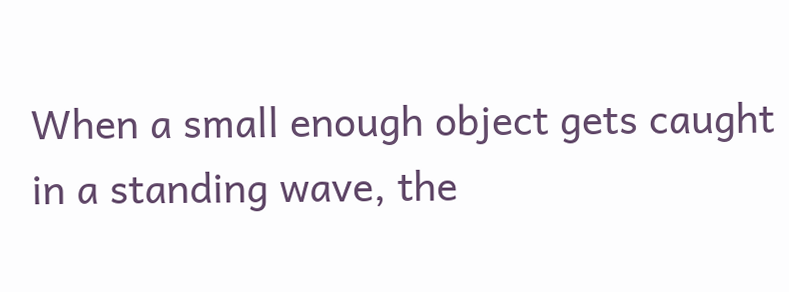When a small enough object gets caught in a standing wave, the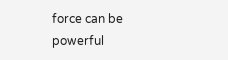force can be powerful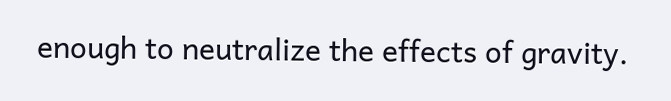enough to neutralize the effects of gravity.